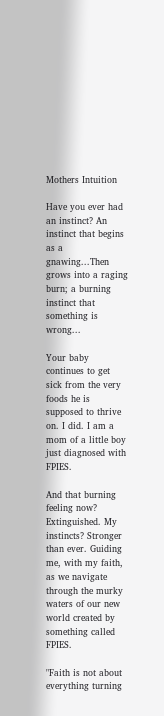Mothers Intuition

Have you ever had an instinct? An instinct that begins as a gnawing...Then grows into a raging burn; a burning instinct that something is wrong...

Your baby continues to get sick from the very foods he is supposed to thrive on. I did. I am a mom of a little boy just diagnosed with FPIES.

And that burning feeling now? Extinguished. My instincts? Stronger than ever. Guiding me, with my faith, as we navigate through the murky waters of our new world created by something called FPIES.

"Faith is not about everything turning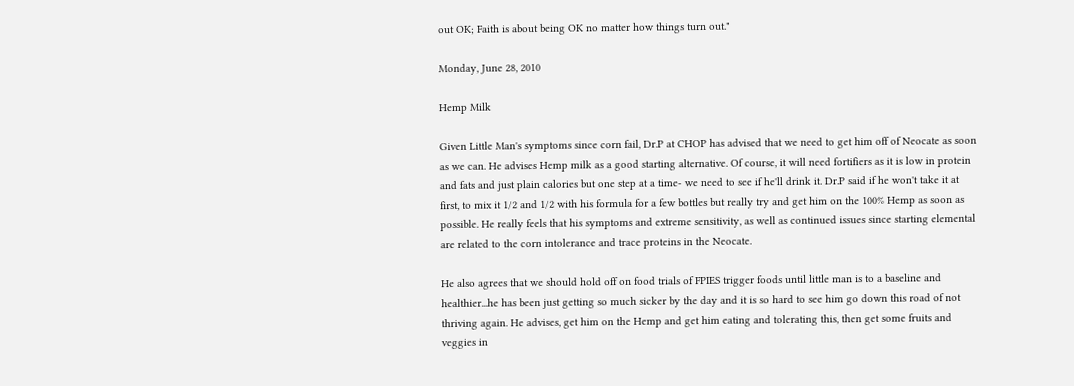out OK; Faith is about being OK no matter how things turn out."

Monday, June 28, 2010

Hemp Milk

Given Little Man's symptoms since corn fail, Dr.P at CHOP has advised that we need to get him off of Neocate as soon as we can. He advises Hemp milk as a good starting alternative. Of course, it will need fortifiers as it is low in protein and fats and just plain calories but one step at a time- we need to see if he'll drink it. Dr.P said if he won't take it at first, to mix it 1/2 and 1/2 with his formula for a few bottles but really try and get him on the 100% Hemp as soon as possible. He really feels that his symptoms and extreme sensitivity, as well as continued issues since starting elemental are related to the corn intolerance and trace proteins in the Neocate.

He also agrees that we should hold off on food trials of FPIES trigger foods until little man is to a baseline and healthier...he has been just getting so much sicker by the day and it is so hard to see him go down this road of not thriving again. He advises, get him on the Hemp and get him eating and tolerating this, then get some fruits and veggies in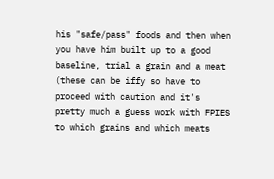his "safe/pass" foods and then when you have him built up to a good baseline, trial a grain and a meat (these can be iffy so have to proceed with caution and it's pretty much a guess work with FPIES to which grains and which meats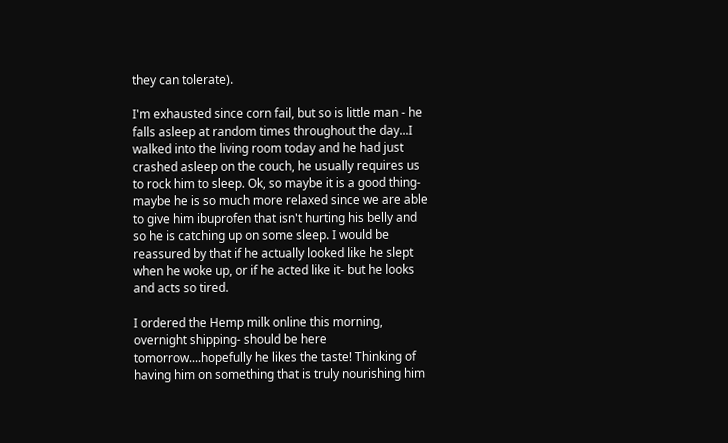they can tolerate).

I'm exhausted since corn fail, but so is little man - he falls asleep at random times throughout the day...I walked into the living room today and he had just crashed asleep on the couch, he usually requires us to rock him to sleep. Ok, so maybe it is a good thing- maybe he is so much more relaxed since we are able to give him ibuprofen that isn't hurting his belly and so he is catching up on some sleep. I would be reassured by that if he actually looked like he slept when he woke up, or if he acted like it- but he looks and acts so tired.

I ordered the Hemp milk online this morning, overnight shipping- should be here tomorrow....hopefully he likes the taste! Thinking of having him on something that is truly nourishing him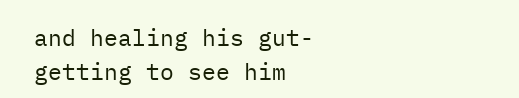and healing his gut- getting to see him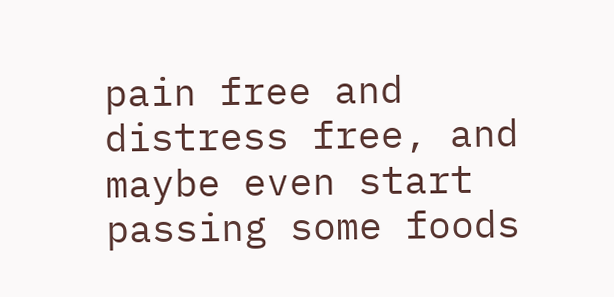pain free and distress free, and maybe even start passing some foods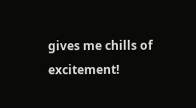gives me chills of excitement!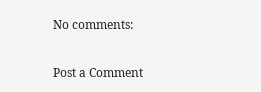No comments:

Post a Comment